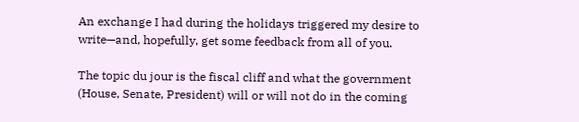An exchange I had during the holidays triggered my desire to write—and, hopefully, get some feedback from all of you.

The topic du jour is the fiscal cliff and what the government (House, Senate, President) will or will not do in the coming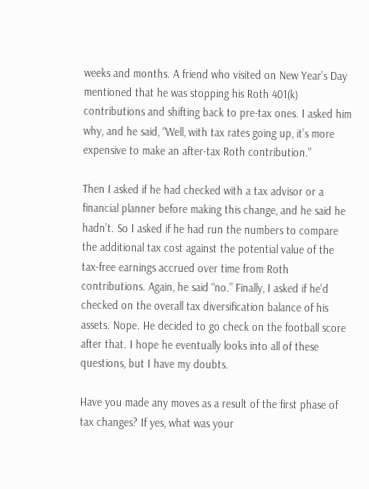weeks and months. A friend who visited on New Year’s Day mentioned that he was stopping his Roth 401(k) contributions and shifting back to pre-tax ones. I asked him why, and he said, “Well, with tax rates going up, it’s more expensive to make an after-tax Roth contribution.”

Then I asked if he had checked with a tax advisor or a financial planner before making this change, and he said he hadn’t. So I asked if he had run the numbers to compare the additional tax cost against the potential value of the tax-free earnings accrued over time from Roth contributions. Again, he said “no.” Finally, I asked if he’d checked on the overall tax diversification balance of his assets. Nope. He decided to go check on the football score after that. I hope he eventually looks into all of these questions, but I have my doubts.

Have you made any moves as a result of the first phase of tax changes? If yes, what was your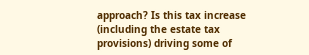approach? Is this tax increase (including the estate tax provisions) driving some of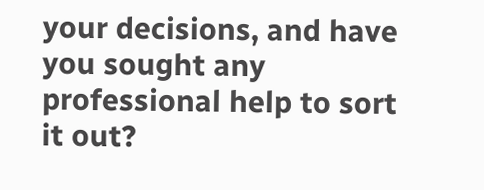your decisions, and have you sought any professional help to sort it out?